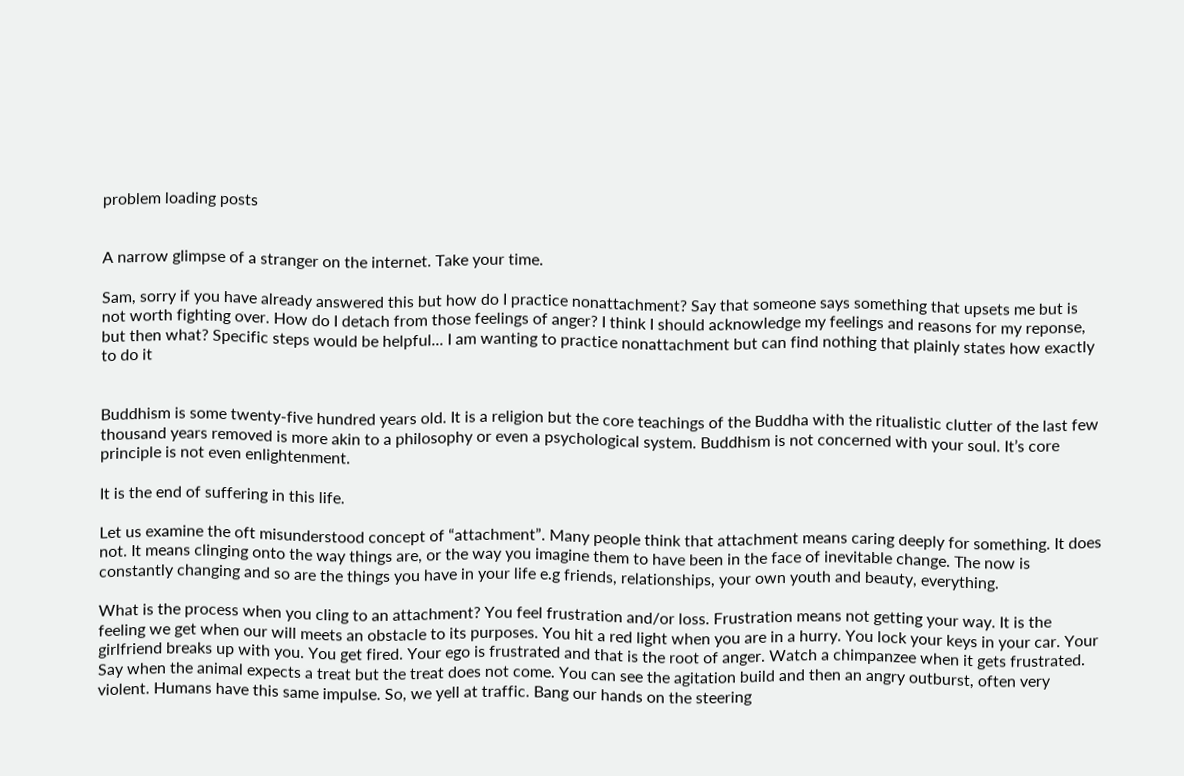problem loading posts


A narrow glimpse of a stranger on the internet. Take your time.

Sam, sorry if you have already answered this but how do I practice nonattachment? Say that someone says something that upsets me but is not worth fighting over. How do I detach from those feelings of anger? I think I should acknowledge my feelings and reasons for my reponse, but then what? Specific steps would be helpful... I am wanting to practice nonattachment but can find nothing that plainly states how exactly to do it


Buddhism is some twenty-five hundred years old. It is a religion but the core teachings of the Buddha with the ritualistic clutter of the last few thousand years removed is more akin to a philosophy or even a psychological system. Buddhism is not concerned with your soul. It’s core principle is not even enlightenment.

It is the end of suffering in this life.

Let us examine the oft misunderstood concept of “attachment”. Many people think that attachment means caring deeply for something. It does not. It means clinging onto the way things are, or the way you imagine them to have been in the face of inevitable change. The now is constantly changing and so are the things you have in your life e.g friends, relationships, your own youth and beauty, everything.

What is the process when you cling to an attachment? You feel frustration and/or loss. Frustration means not getting your way. It is the feeling we get when our will meets an obstacle to its purposes. You hit a red light when you are in a hurry. You lock your keys in your car. Your girlfriend breaks up with you. You get fired. Your ego is frustrated and that is the root of anger. Watch a chimpanzee when it gets frustrated. Say when the animal expects a treat but the treat does not come. You can see the agitation build and then an angry outburst, often very violent. Humans have this same impulse. So, we yell at traffic. Bang our hands on the steering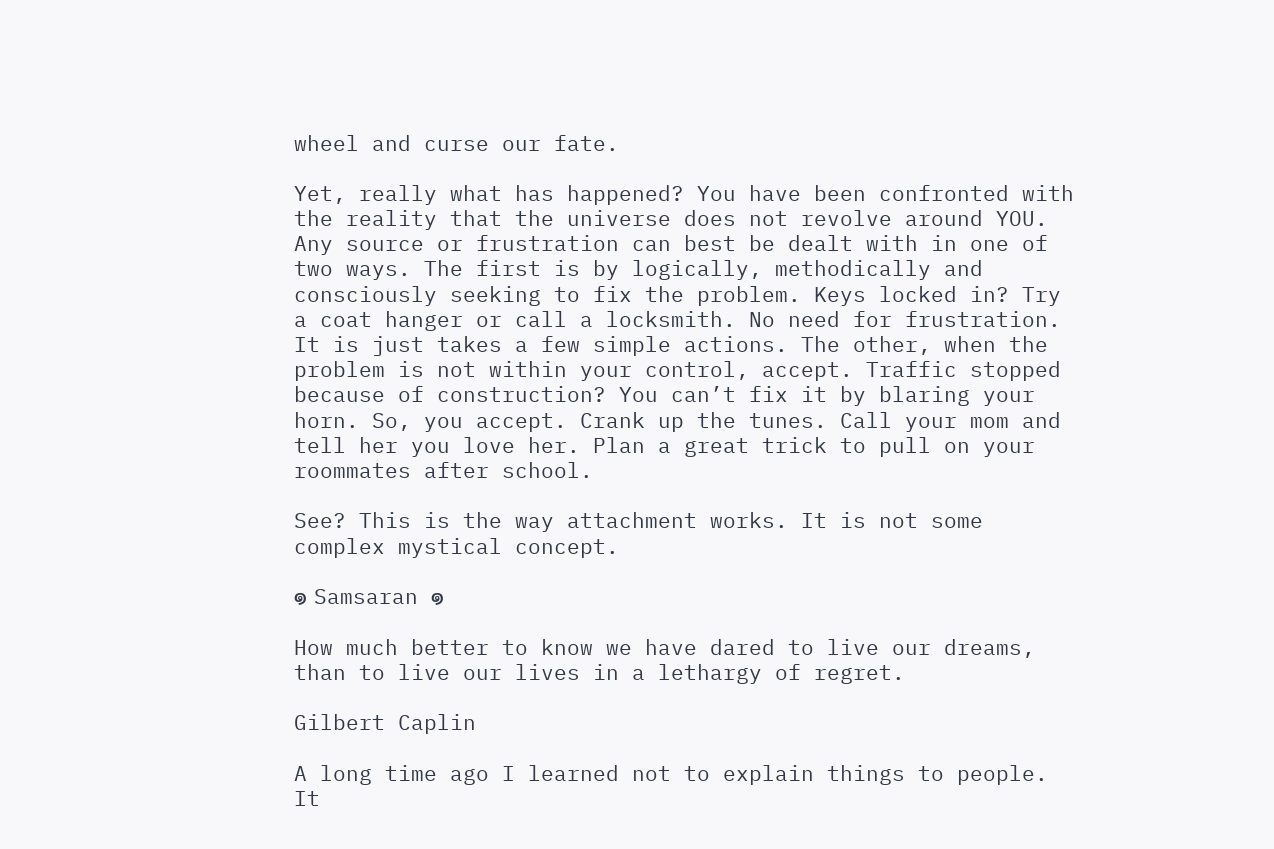wheel and curse our fate.

Yet, really what has happened? You have been confronted with the reality that the universe does not revolve around YOU. Any source or frustration can best be dealt with in one of two ways. The first is by logically, methodically and consciously seeking to fix the problem. Keys locked in? Try a coat hanger or call a locksmith. No need for frustration. It is just takes a few simple actions. The other, when the problem is not within your control, accept. Traffic stopped because of construction? You can’t fix it by blaring your horn. So, you accept. Crank up the tunes. Call your mom and tell her you love her. Plan a great trick to pull on your roommates after school.

See? This is the way attachment works. It is not some complex mystical concept.

๑ Samsaran ๑

How much better to know we have dared to live our dreams, than to live our lives in a lethargy of regret.

Gilbert Caplin

A long time ago I learned not to explain things to people. It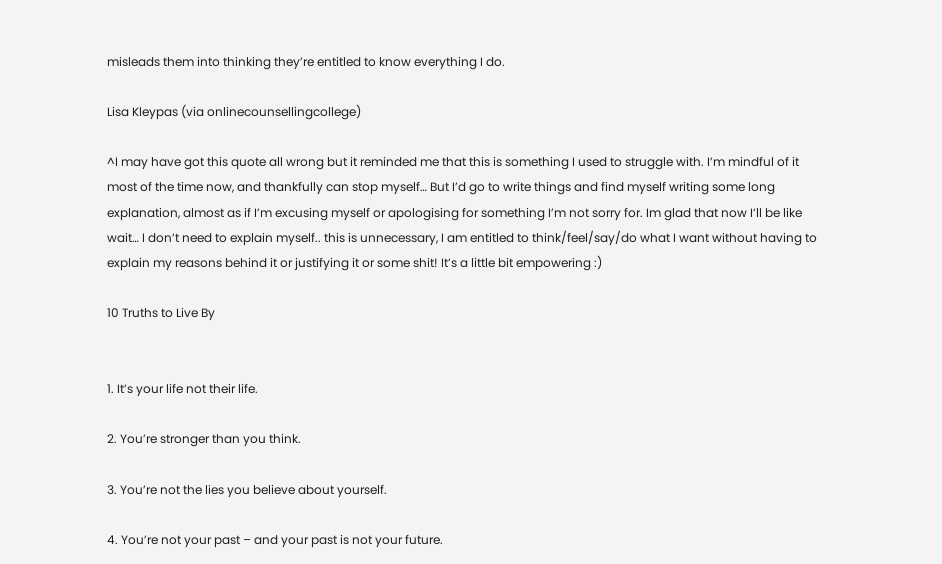misleads them into thinking they’re entitled to know everything I do.

Lisa Kleypas (via onlinecounsellingcollege)

^I may have got this quote all wrong but it reminded me that this is something I used to struggle with. I’m mindful of it most of the time now, and thankfully can stop myself… But I’d go to write things and find myself writing some long explanation, almost as if I’m excusing myself or apologising for something I’m not sorry for. Im glad that now I’ll be like wait… I don’t need to explain myself.. this is unnecessary, I am entitled to think/feel/say/do what I want without having to explain my reasons behind it or justifying it or some shit! It’s a little bit empowering :)

10 Truths to Live By


1. It’s your life not their life.

2. You’re stronger than you think.

3. You’re not the lies you believe about yourself.

4. You’re not your past – and your past is not your future.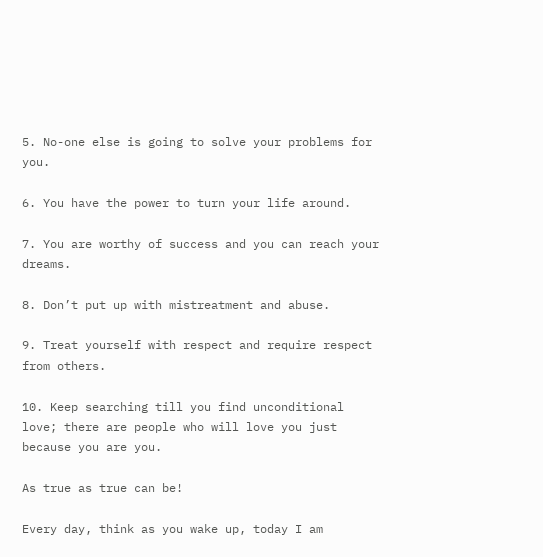5. No-one else is going to solve your problems for you.

6. You have the power to turn your life around.

7. You are worthy of success and you can reach your dreams.

8. Don’t put up with mistreatment and abuse.

9. Treat yourself with respect and require respect from others.

10. Keep searching till you find unconditional love; there are people who will love you just because you are you.

As true as true can be!

Every day, think as you wake up, today I am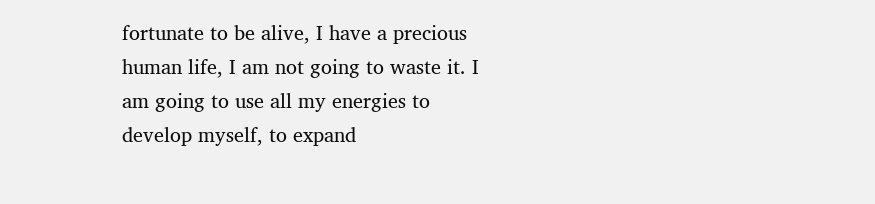fortunate to be alive, I have a precious human life, I am not going to waste it. I am going to use all my energies to develop myself, to expand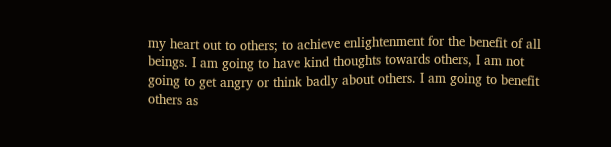my heart out to others; to achieve enlightenment for the benefit of all beings. I am going to have kind thoughts towards others, I am not going to get angry or think badly about others. I am going to benefit others as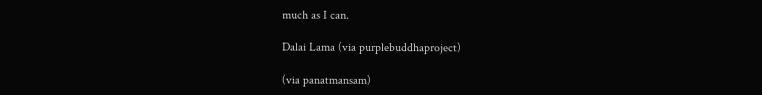much as I can.

Dalai Lama (via purplebuddhaproject)

(via panatmansam)